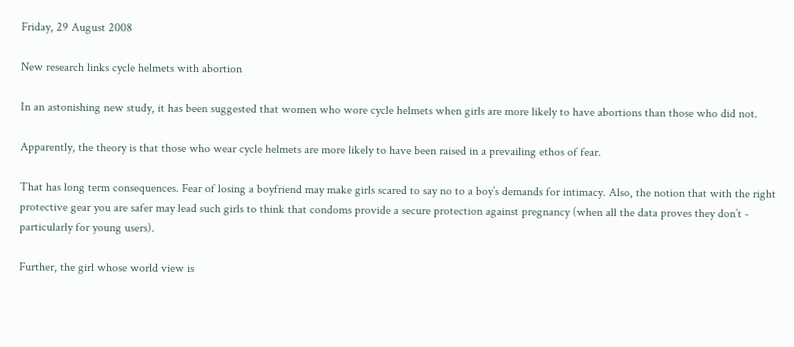Friday, 29 August 2008

New research links cycle helmets with abortion

In an astonishing new study, it has been suggested that women who wore cycle helmets when girls are more likely to have abortions than those who did not.

Apparently, the theory is that those who wear cycle helmets are more likely to have been raised in a prevailing ethos of fear.

That has long term consequences. Fear of losing a boyfriend may make girls scared to say no to a boy’s demands for intimacy. Also, the notion that with the right protective gear you are safer may lead such girls to think that condoms provide a secure protection against pregnancy (when all the data proves they don’t - particularly for young users).

Further, the girl whose world view is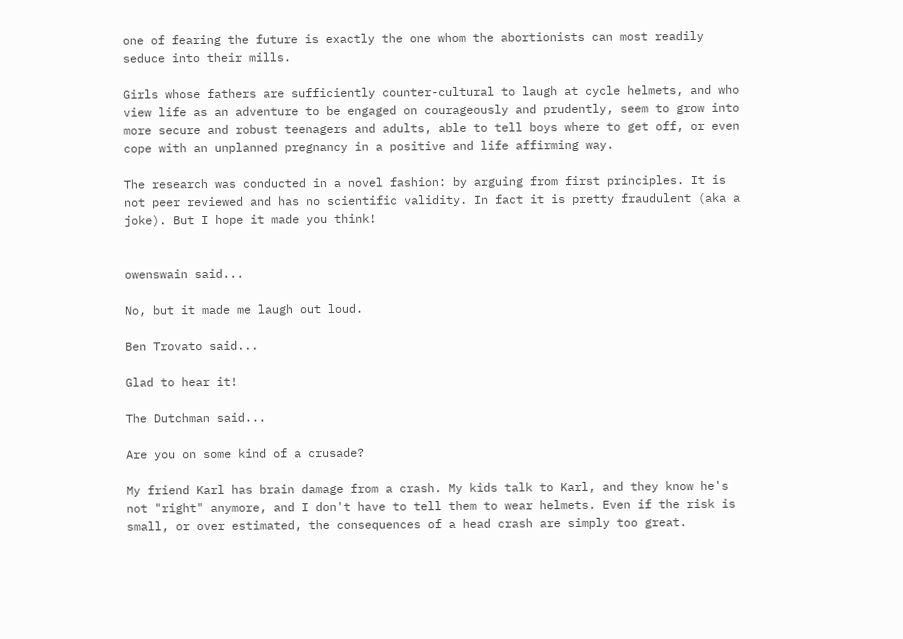one of fearing the future is exactly the one whom the abortionists can most readily seduce into their mills.

Girls whose fathers are sufficiently counter-cultural to laugh at cycle helmets, and who view life as an adventure to be engaged on courageously and prudently, seem to grow into more secure and robust teenagers and adults, able to tell boys where to get off, or even cope with an unplanned pregnancy in a positive and life affirming way.

The research was conducted in a novel fashion: by arguing from first principles. It is not peer reviewed and has no scientific validity. In fact it is pretty fraudulent (aka a joke). But I hope it made you think!


owenswain said...

No, but it made me laugh out loud.

Ben Trovato said...

Glad to hear it!

The Dutchman said...

Are you on some kind of a crusade?

My friend Karl has brain damage from a crash. My kids talk to Karl, and they know he's not "right" anymore, and I don't have to tell them to wear helmets. Even if the risk is small, or over estimated, the consequences of a head crash are simply too great.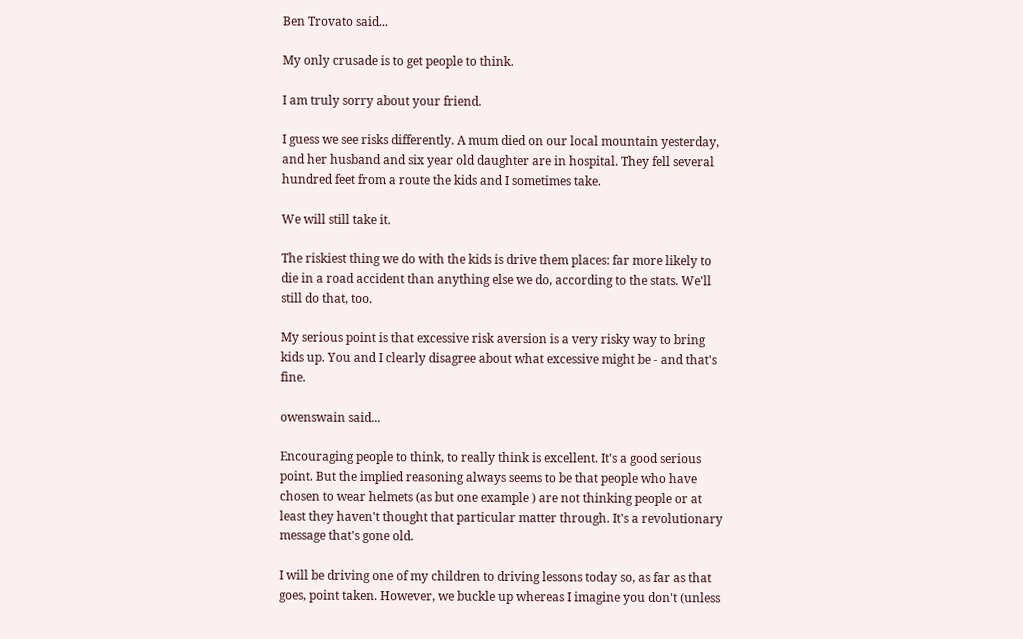Ben Trovato said...

My only crusade is to get people to think.

I am truly sorry about your friend.

I guess we see risks differently. A mum died on our local mountain yesterday, and her husband and six year old daughter are in hospital. They fell several hundred feet from a route the kids and I sometimes take.

We will still take it.

The riskiest thing we do with the kids is drive them places: far more likely to die in a road accident than anything else we do, according to the stats. We'll still do that, too.

My serious point is that excessive risk aversion is a very risky way to bring kids up. You and I clearly disagree about what excessive might be - and that's fine.

owenswain said...

Encouraging people to think, to really think is excellent. It's a good serious point. But the implied reasoning always seems to be that people who have chosen to wear helmets (as but one example ) are not thinking people or at least they haven't thought that particular matter through. It's a revolutionary message that's gone old.

I will be driving one of my children to driving lessons today so, as far as that goes, point taken. However, we buckle up whereas I imagine you don't (unless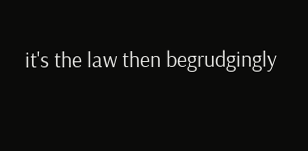it's the law then begrudgingly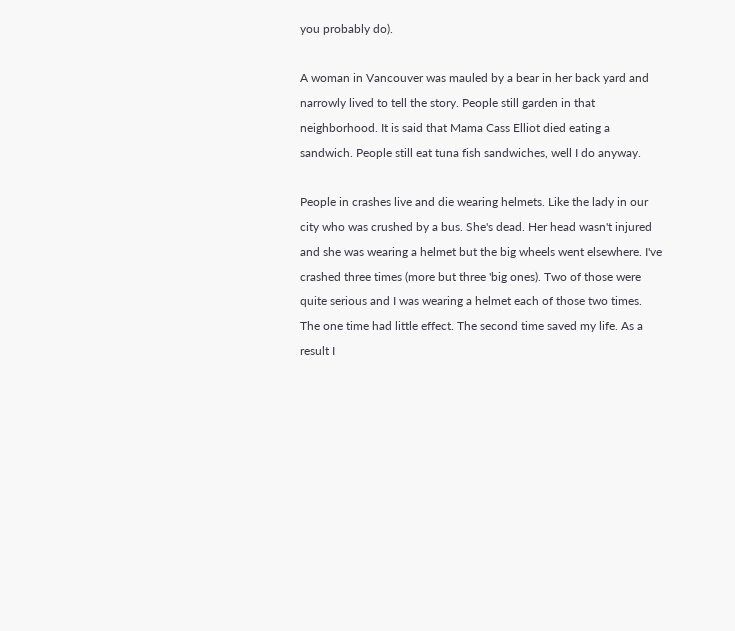you probably do).

A woman in Vancouver was mauled by a bear in her back yard and narrowly lived to tell the story. People still garden in that neighborhood. It is said that Mama Cass Elliot died eating a sandwich. People still eat tuna fish sandwiches, well I do anyway.

People in crashes live and die wearing helmets. Like the lady in our city who was crushed by a bus. She's dead. Her head wasn't injured and she was wearing a helmet but the big wheels went elsewhere. I've crashed three times (more but three 'big ones). Two of those were quite serious and I was wearing a helmet each of those two times. The one time had little effect. The second time saved my life. As a result I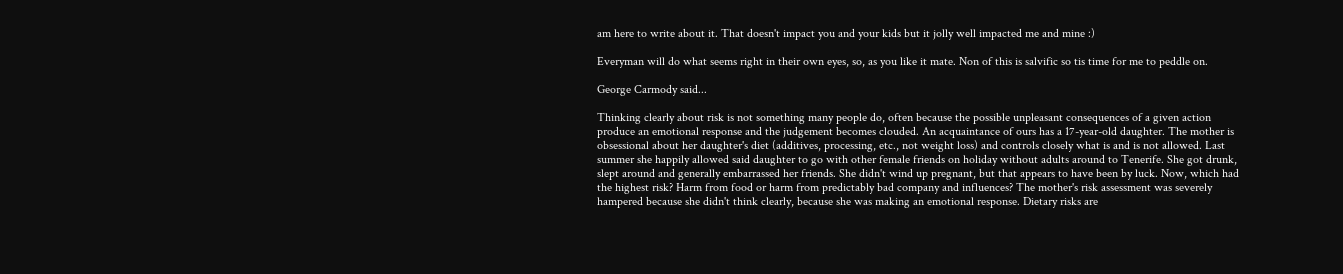am here to write about it. That doesn't impact you and your kids but it jolly well impacted me and mine :)

Everyman will do what seems right in their own eyes, so, as you like it mate. Non of this is salvific so tis time for me to peddle on.

George Carmody said...

Thinking clearly about risk is not something many people do, often because the possible unpleasant consequences of a given action produce an emotional response and the judgement becomes clouded. An acquaintance of ours has a 17-year-old daughter. The mother is obsessional about her daughter's diet (additives, processing, etc., not weight loss) and controls closely what is and is not allowed. Last summer she happily allowed said daughter to go with other female friends on holiday without adults around to Tenerife. She got drunk, slept around and generally embarrassed her friends. She didn't wind up pregnant, but that appears to have been by luck. Now, which had the highest risk? Harm from food or harm from predictably bad company and influences? The mother's risk assessment was severely hampered because she didn't think clearly, because she was making an emotional response. Dietary risks are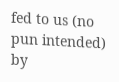fed to us (no pun intended) by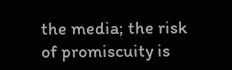the media; the risk of promiscuity is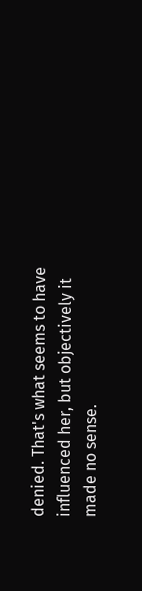denied. That's what seems to have influenced her, but objectively it made no sense.